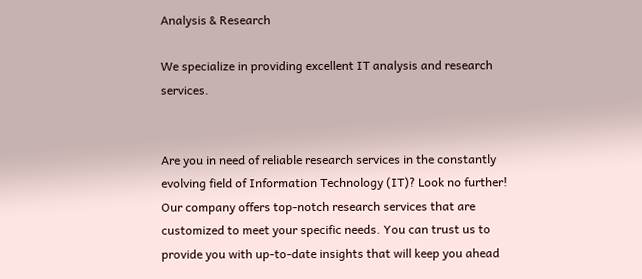Analysis & Research

We specialize in providing excellent IT analysis and research services.


Are you in need of reliable research services in the constantly evolving field of Information Technology (IT)? Look no further! Our company offers top-notch research services that are customized to meet your specific needs. You can trust us to provide you with up-to-date insights that will keep you ahead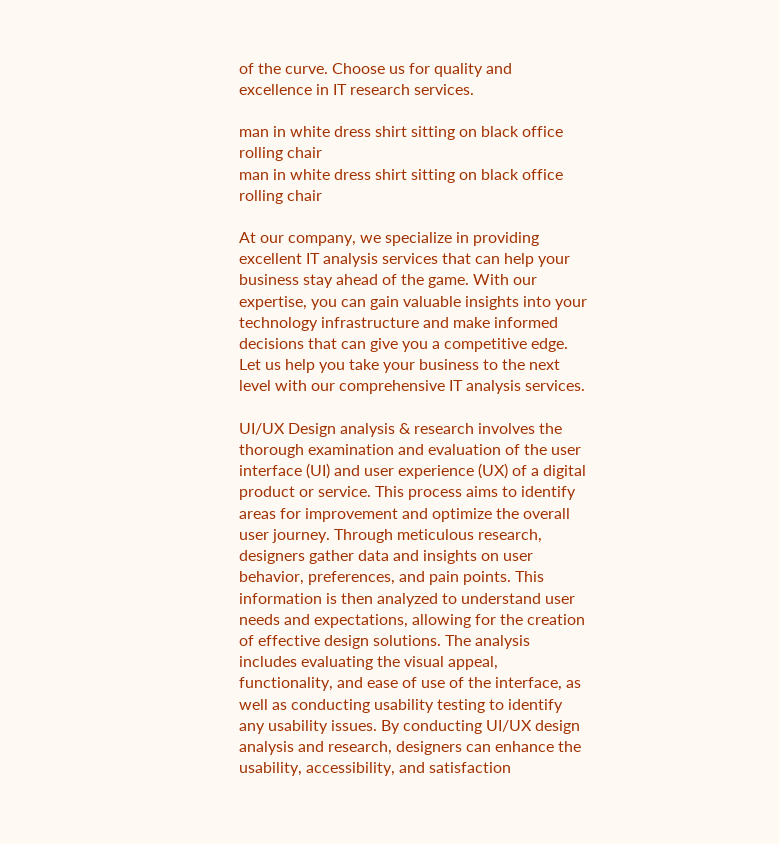of the curve. Choose us for quality and excellence in IT research services.

man in white dress shirt sitting on black office rolling chair
man in white dress shirt sitting on black office rolling chair

At our company, we specialize in providing excellent IT analysis services that can help your business stay ahead of the game. With our expertise, you can gain valuable insights into your technology infrastructure and make informed decisions that can give you a competitive edge. Let us help you take your business to the next level with our comprehensive IT analysis services.

UI/UX Design analysis & research involves the thorough examination and evaluation of the user interface (UI) and user experience (UX) of a digital product or service. This process aims to identify areas for improvement and optimize the overall user journey. Through meticulous research, designers gather data and insights on user behavior, preferences, and pain points. This information is then analyzed to understand user needs and expectations, allowing for the creation of effective design solutions. The analysis includes evaluating the visual appeal, functionality, and ease of use of the interface, as well as conducting usability testing to identify any usability issues. By conducting UI/UX design analysis and research, designers can enhance the usability, accessibility, and satisfaction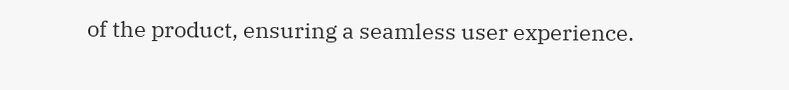of the product, ensuring a seamless user experience.